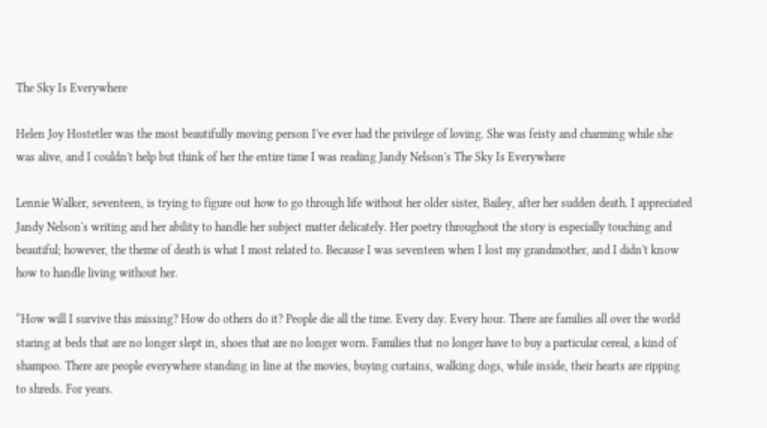The Sky Is Everywhere

Helen Joy Hostetler was the most beautifully moving person I've ever had the privilege of loving. She was feisty and charming while she was alive, and I couldn't help but think of her the entire time I was reading Jandy Nelson's The Sky Is Everywhere

Lennie Walker, seventeen, is trying to figure out how to go through life without her older sister, Bailey, after her sudden death. I appreciated Jandy Nelson's writing and her ability to handle her subject matter delicately. Her poetry throughout the story is especially touching and beautiful; however, the theme of death is what I most related to. Because I was seventeen when I lost my grandmother, and I didn't know how to handle living without her.

“How will I survive this missing? How do others do it? People die all the time. Every day. Every hour. There are families all over the world staring at beds that are no longer slept in, shoes that are no longer worn. Families that no longer have to buy a particular cereal, a kind of shampoo. There are people everywhere standing in line at the movies, buying curtains, walking dogs, while inside, their hearts are ripping to shreds. For years.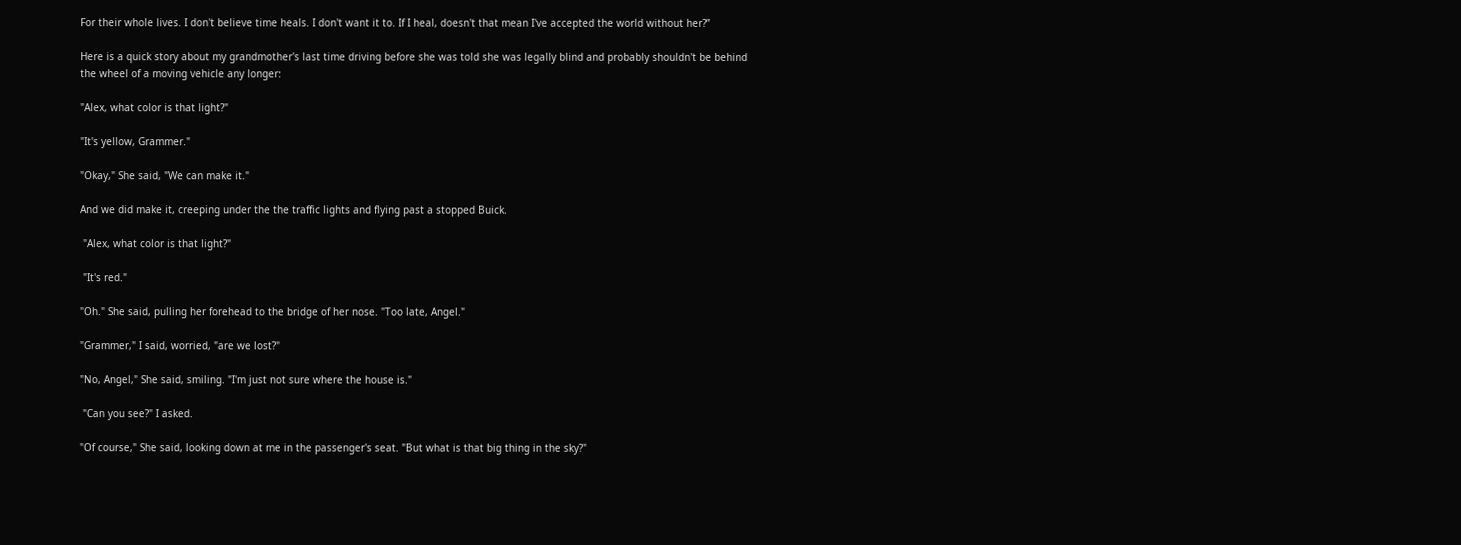For their whole lives. I don't believe time heals. I don't want it to. If I heal, doesn't that mean I've accepted the world without her?”

Here is a quick story about my grandmother's last time driving before she was told she was legally blind and probably shouldn't be behind the wheel of a moving vehicle any longer:

"Alex, what color is that light?"

"It's yellow, Grammer."

"Okay," She said, "We can make it."

And we did make it, creeping under the the traffic lights and flying past a stopped Buick.

 "Alex, what color is that light?"

 "It's red."

"Oh." She said, pulling her forehead to the bridge of her nose. "Too late, Angel."

"Grammer," I said, worried, "are we lost?"

"No, Angel," She said, smiling. "I'm just not sure where the house is."

 "Can you see?" I asked.

"Of course," She said, looking down at me in the passenger's seat. "But what is that big thing in the sky?"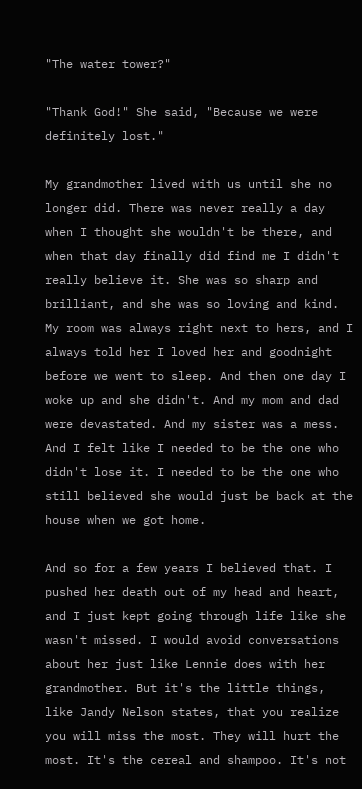"The water tower?"

"Thank God!" She said, "Because we were definitely lost."

My grandmother lived with us until she no longer did. There was never really a day when I thought she wouldn't be there, and when that day finally did find me I didn't really believe it. She was so sharp and brilliant, and she was so loving and kind. My room was always right next to hers, and I always told her I loved her and goodnight before we went to sleep. And then one day I woke up and she didn't. And my mom and dad were devastated. And my sister was a mess. And I felt like I needed to be the one who didn't lose it. I needed to be the one who still believed she would just be back at the house when we got home.

And so for a few years I believed that. I pushed her death out of my head and heart, and I just kept going through life like she wasn't missed. I would avoid conversations about her just like Lennie does with her grandmother. But it's the little things, like Jandy Nelson states, that you realize you will miss the most. They will hurt the most. It's the cereal and shampoo. It's not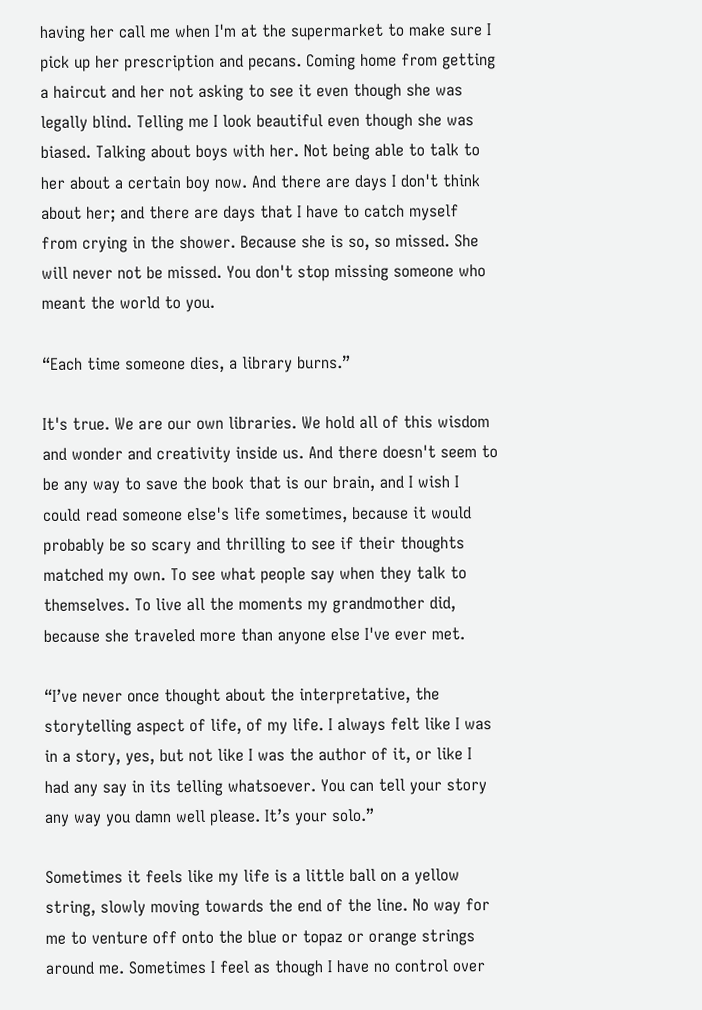having her call me when I'm at the supermarket to make sure I pick up her prescription and pecans. Coming home from getting a haircut and her not asking to see it even though she was legally blind. Telling me I look beautiful even though she was biased. Talking about boys with her. Not being able to talk to her about a certain boy now. And there are days I don't think about her; and there are days that I have to catch myself from crying in the shower. Because she is so, so missed. She will never not be missed. You don't stop missing someone who meant the world to you.

“Each time someone dies, a library burns.”

It's true. We are our own libraries. We hold all of this wisdom and wonder and creativity inside us. And there doesn't seem to be any way to save the book that is our brain, and I wish I could read someone else's life sometimes, because it would probably be so scary and thrilling to see if their thoughts matched my own. To see what people say when they talk to themselves. To live all the moments my grandmother did, because she traveled more than anyone else I've ever met.

“I’ve never once thought about the interpretative, the storytelling aspect of life, of my life. I always felt like I was in a story, yes, but not like I was the author of it, or like I had any say in its telling whatsoever. You can tell your story any way you damn well please. It’s your solo.”

Sometimes it feels like my life is a little ball on a yellow string, slowly moving towards the end of the line. No way for me to venture off onto the blue or topaz or orange strings around me. Sometimes I feel as though I have no control over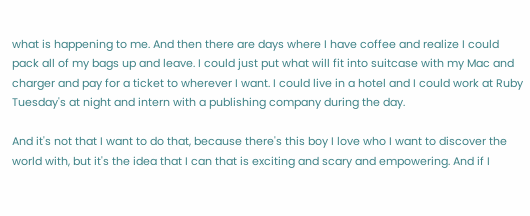what is happening to me. And then there are days where I have coffee and realize I could pack all of my bags up and leave. I could just put what will fit into suitcase with my Mac and charger and pay for a ticket to wherever I want. I could live in a hotel and I could work at Ruby Tuesday's at night and intern with a publishing company during the day.

And it's not that I want to do that, because there's this boy I love who I want to discover the world with, but it's the idea that I can that is exciting and scary and empowering. And if I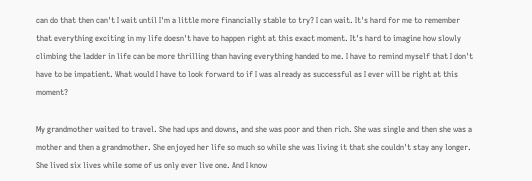can do that then can't I wait until I'm a little more financially stable to try? I can wait. It's hard for me to remember that everything exciting in my life doesn't have to happen right at this exact moment. It's hard to imagine how slowly climbing the ladder in life can be more thrilling than having everything handed to me. I have to remind myself that I don't have to be impatient. What would I have to look forward to if I was already as successful as I ever will be right at this moment?

My grandmother waited to travel. She had ups and downs, and she was poor and then rich. She was single and then she was a mother and then a grandmother. She enjoyed her life so much so while she was living it that she couldn't stay any longer. She lived six lives while some of us only ever live one. And I know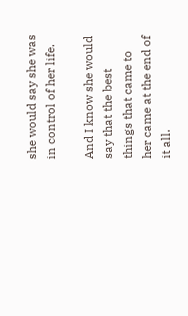she would say she was in control of her life.

And I know she would say that the best things that came to her came at the end of it all.